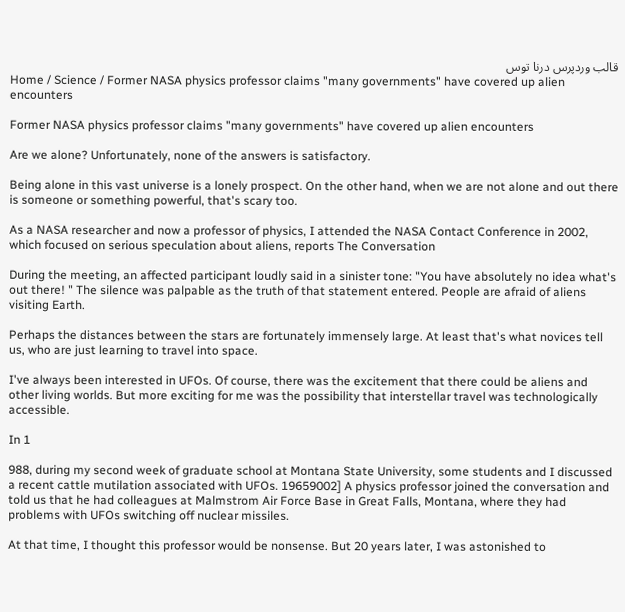قالب وردپرس درنا توس
Home / Science / Former NASA physics professor claims "many governments" have covered up alien encounters

Former NASA physics professor claims "many governments" have covered up alien encounters

Are we alone? Unfortunately, none of the answers is satisfactory.

Being alone in this vast universe is a lonely prospect. On the other hand, when we are not alone and out there is someone or something powerful, that's scary too.

As a NASA researcher and now a professor of physics, I attended the NASA Contact Conference in 2002, which focused on serious speculation about aliens, reports The Conversation

During the meeting, an affected participant loudly said in a sinister tone: "You have absolutely no idea what's out there! " The silence was palpable as the truth of that statement entered. People are afraid of aliens visiting Earth.

Perhaps the distances between the stars are fortunately immensely large. At least that's what novices tell us, who are just learning to travel into space.

I've always been interested in UFOs. Of course, there was the excitement that there could be aliens and other living worlds. But more exciting for me was the possibility that interstellar travel was technologically accessible.

In 1

988, during my second week of graduate school at Montana State University, some students and I discussed a recent cattle mutilation associated with UFOs. 19659002] A physics professor joined the conversation and told us that he had colleagues at Malmstrom Air Force Base in Great Falls, Montana, where they had problems with UFOs switching off nuclear missiles.

At that time, I thought this professor would be nonsense. But 20 years later, I was astonished to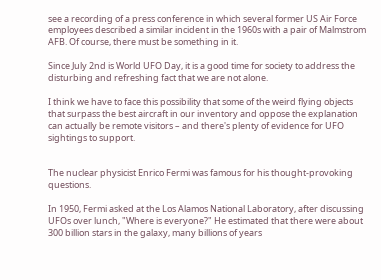see a recording of a press conference in which several former US Air Force employees described a similar incident in the 1960s with a pair of Malmstrom AFB. Of course, there must be something in it.

Since July 2nd is World UFO Day, it is a good time for society to address the disturbing and refreshing fact that we are not alone.

I think we have to face this possibility that some of the weird flying objects that surpass the best aircraft in our inventory and oppose the explanation can actually be remote visitors – and there's plenty of evidence for UFO sightings to support.


The nuclear physicist Enrico Fermi was famous for his thought-provoking questions.

In 1950, Fermi asked at the Los Alamos National Laboratory, after discussing UFOs over lunch, "Where is everyone?" He estimated that there were about 300 billion stars in the galaxy, many billions of years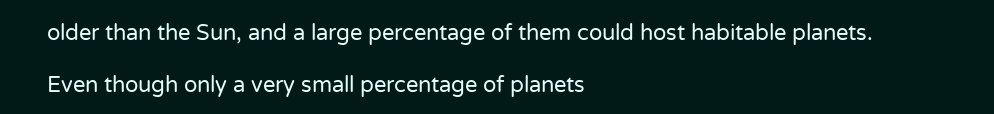older than the Sun, and a large percentage of them could host habitable planets.

Even though only a very small percentage of planets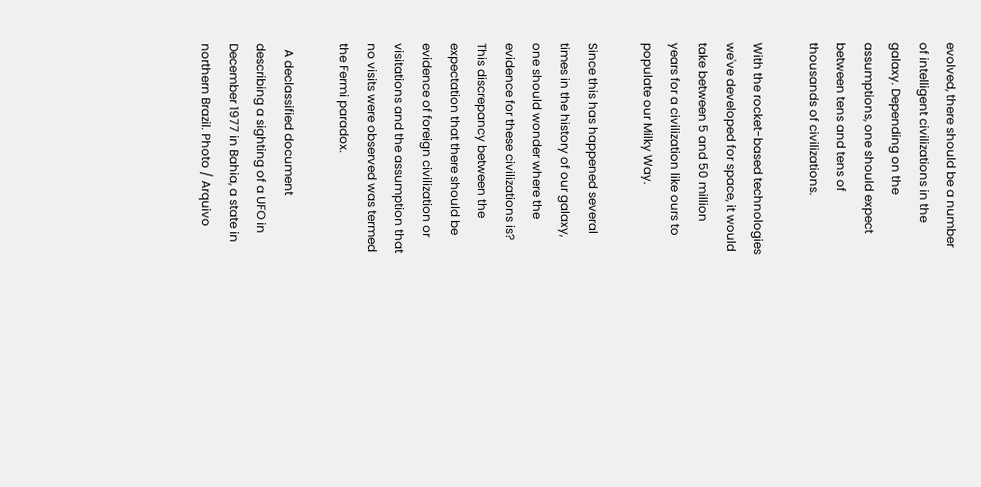evolved, there should be a number of intelligent civilizations in the galaxy. Depending on the assumptions, one should expect between tens and tens of thousands of civilizations.

With the rocket-based technologies we've developed for space, it would take between 5 and 50 million years for a civilization like ours to populate our Milky Way.

Since this has happened several times in the history of our galaxy, one should wonder where the evidence for these civilizations is? This discrepancy between the expectation that there should be evidence of foreign civilization or visitations and the assumption that no visits were observed was termed the Fermi paradox.

  A declassified document describing a sighting of a UFO in December 1977 in Bahia, a state in northern Brazil. Photo / Arquivo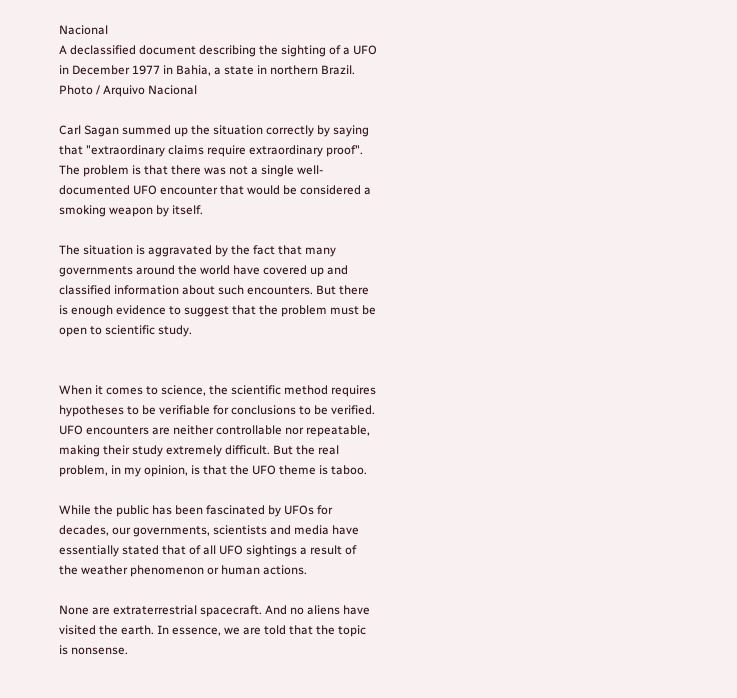Nacional
A declassified document describing the sighting of a UFO in December 1977 in Bahia, a state in northern Brazil. Photo / Arquivo Nacional

Carl Sagan summed up the situation correctly by saying that "extraordinary claims require extraordinary proof". The problem is that there was not a single well-documented UFO encounter that would be considered a smoking weapon by itself.

The situation is aggravated by the fact that many governments around the world have covered up and classified information about such encounters. But there is enough evidence to suggest that the problem must be open to scientific study.


When it comes to science, the scientific method requires hypotheses to be verifiable for conclusions to be verified. UFO encounters are neither controllable nor repeatable, making their study extremely difficult. But the real problem, in my opinion, is that the UFO theme is taboo.

While the public has been fascinated by UFOs for decades, our governments, scientists and media have essentially stated that of all UFO sightings a result of the weather phenomenon or human actions.

None are extraterrestrial spacecraft. And no aliens have visited the earth. In essence, we are told that the topic is nonsense.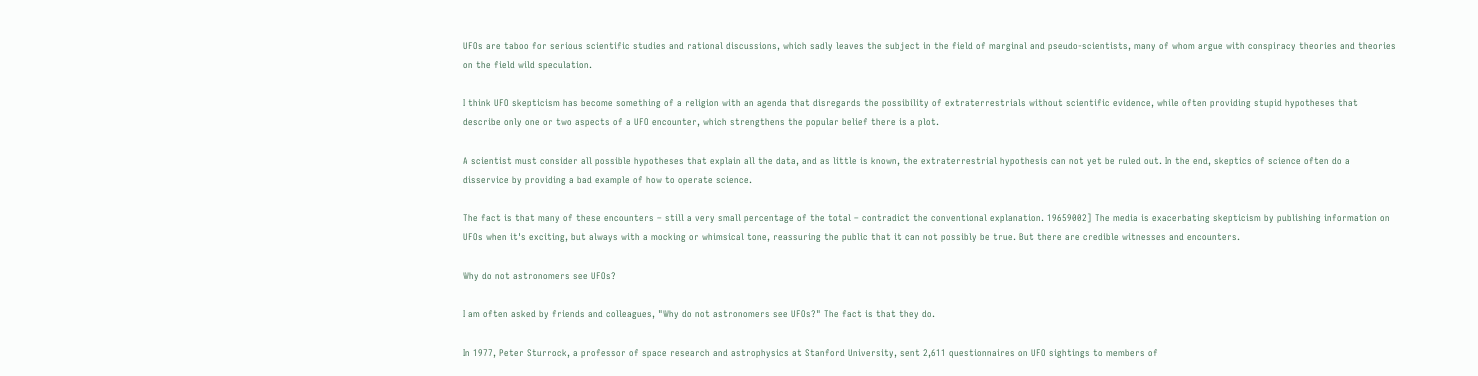UFOs are taboo for serious scientific studies and rational discussions, which sadly leaves the subject in the field of marginal and pseudo-scientists, many of whom argue with conspiracy theories and theories on the field wild speculation.

I think UFO skepticism has become something of a religion with an agenda that disregards the possibility of extraterrestrials without scientific evidence, while often providing stupid hypotheses that describe only one or two aspects of a UFO encounter, which strengthens the popular belief there is a plot.

A scientist must consider all possible hypotheses that explain all the data, and as little is known, the extraterrestrial hypothesis can not yet be ruled out. In the end, skeptics of science often do a disservice by providing a bad example of how to operate science.

The fact is that many of these encounters – still a very small percentage of the total – contradict the conventional explanation. 19659002] The media is exacerbating skepticism by publishing information on UFOs when it's exciting, but always with a mocking or whimsical tone, reassuring the public that it can not possibly be true. But there are credible witnesses and encounters.

Why do not astronomers see UFOs?

I am often asked by friends and colleagues, "Why do not astronomers see UFOs?" The fact is that they do.

In 1977, Peter Sturrock, a professor of space research and astrophysics at Stanford University, sent 2,611 questionnaires on UFO sightings to members of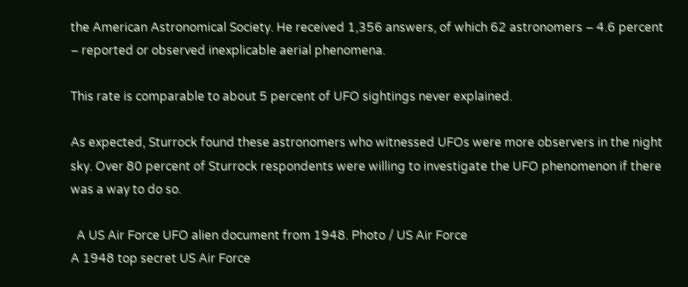the American Astronomical Society. He received 1,356 answers, of which 62 astronomers – 4.6 percent – reported or observed inexplicable aerial phenomena.

This rate is comparable to about 5 percent of UFO sightings never explained.

As expected, Sturrock found these astronomers who witnessed UFOs were more observers in the night sky. Over 80 percent of Sturrock respondents were willing to investigate the UFO phenomenon if there was a way to do so.

  A US Air Force UFO alien document from 1948. Photo / US Air Force
A 1948 top secret US Air Force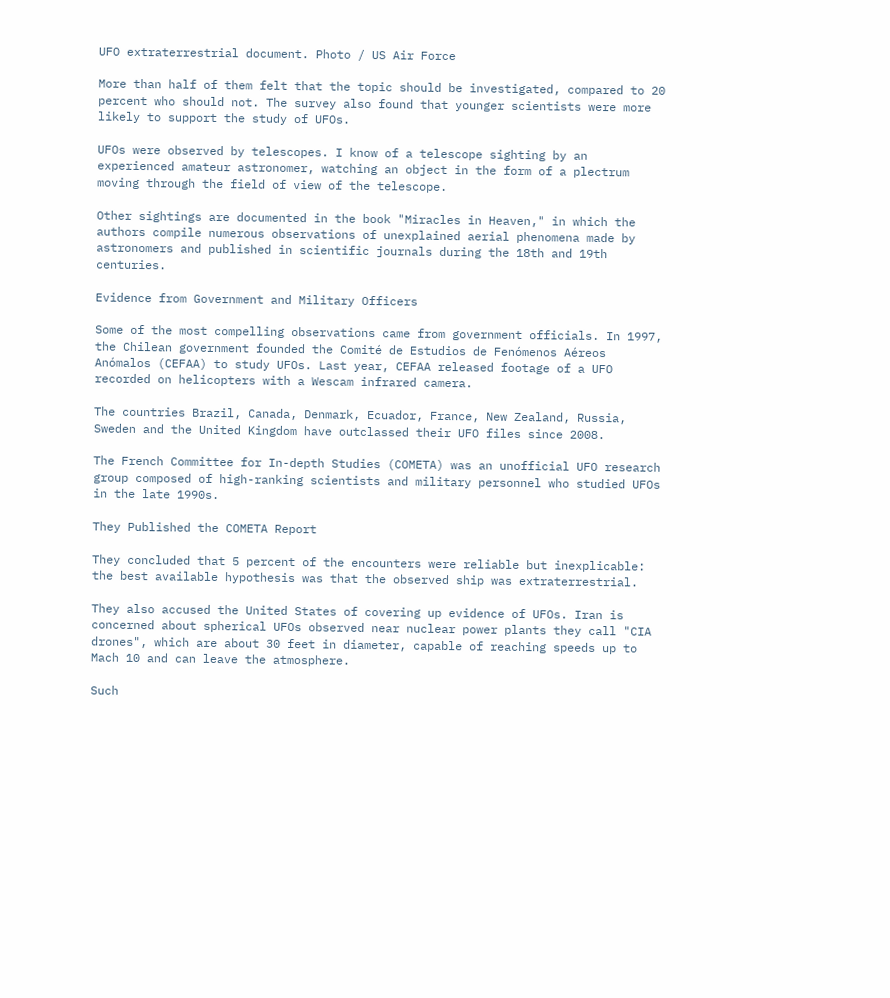UFO extraterrestrial document. Photo / US Air Force

More than half of them felt that the topic should be investigated, compared to 20 percent who should not. The survey also found that younger scientists were more likely to support the study of UFOs.

UFOs were observed by telescopes. I know of a telescope sighting by an experienced amateur astronomer, watching an object in the form of a plectrum moving through the field of view of the telescope.

Other sightings are documented in the book "Miracles in Heaven," in which the authors compile numerous observations of unexplained aerial phenomena made by astronomers and published in scientific journals during the 18th and 19th centuries.

Evidence from Government and Military Officers

Some of the most compelling observations came from government officials. In 1997, the Chilean government founded the Comité de Estudios de Fenómenos Aéreos Anómalos (CEFAA) to study UFOs. Last year, CEFAA released footage of a UFO recorded on helicopters with a Wescam infrared camera.

The countries Brazil, Canada, Denmark, Ecuador, France, New Zealand, Russia, Sweden and the United Kingdom have outclassed their UFO files since 2008.

The French Committee for In-depth Studies (COMETA) was an unofficial UFO research group composed of high-ranking scientists and military personnel who studied UFOs in the late 1990s.

They Published the COMETA Report

They concluded that 5 percent of the encounters were reliable but inexplicable: the best available hypothesis was that the observed ship was extraterrestrial.

They also accused the United States of covering up evidence of UFOs. Iran is concerned about spherical UFOs observed near nuclear power plants they call "CIA drones", which are about 30 feet in diameter, capable of reaching speeds up to Mach 10 and can leave the atmosphere.

Such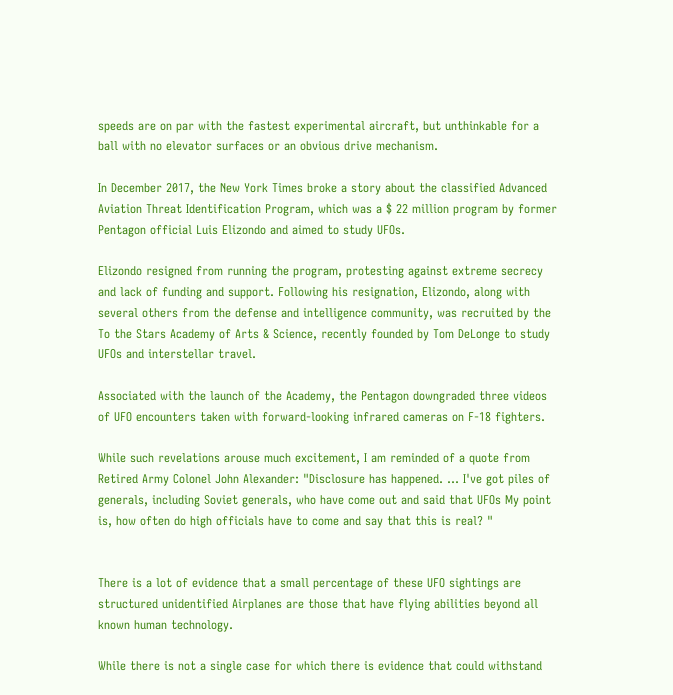speeds are on par with the fastest experimental aircraft, but unthinkable for a ball with no elevator surfaces or an obvious drive mechanism.

In December 2017, the New York Times broke a story about the classified Advanced Aviation Threat Identification Program, which was a $ 22 million program by former Pentagon official Luis Elizondo and aimed to study UFOs.

Elizondo resigned from running the program, protesting against extreme secrecy and lack of funding and support. Following his resignation, Elizondo, along with several others from the defense and intelligence community, was recruited by the To the Stars Academy of Arts & Science, recently founded by Tom DeLonge to study UFOs and interstellar travel.

Associated with the launch of the Academy, the Pentagon downgraded three videos of UFO encounters taken with forward-looking infrared cameras on F-18 fighters.

While such revelations arouse much excitement, I am reminded of a quote from Retired Army Colonel John Alexander: "Disclosure has happened. … I've got piles of generals, including Soviet generals, who have come out and said that UFOs My point is, how often do high officials have to come and say that this is real? "


There is a lot of evidence that a small percentage of these UFO sightings are structured unidentified Airplanes are those that have flying abilities beyond all known human technology.

While there is not a single case for which there is evidence that could withstand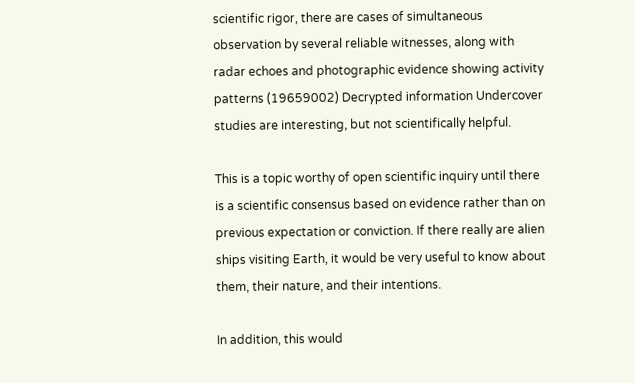scientific rigor, there are cases of simultaneous observation by several reliable witnesses, along with radar echoes and photographic evidence showing activity patterns (19659002) Decrypted information Undercover studies are interesting, but not scientifically helpful.

This is a topic worthy of open scientific inquiry until there is a scientific consensus based on evidence rather than on previous expectation or conviction. If there really are alien ships visiting Earth, it would be very useful to know about them, their nature, and their intentions.

In addition, this would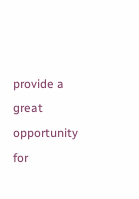provide a great opportunity for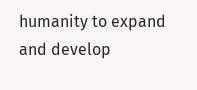humanity to expand and develop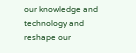our knowledge and technology and reshape our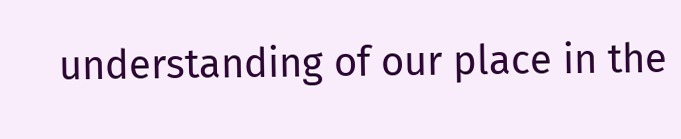understanding of our place in the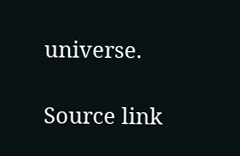universe.

Source link